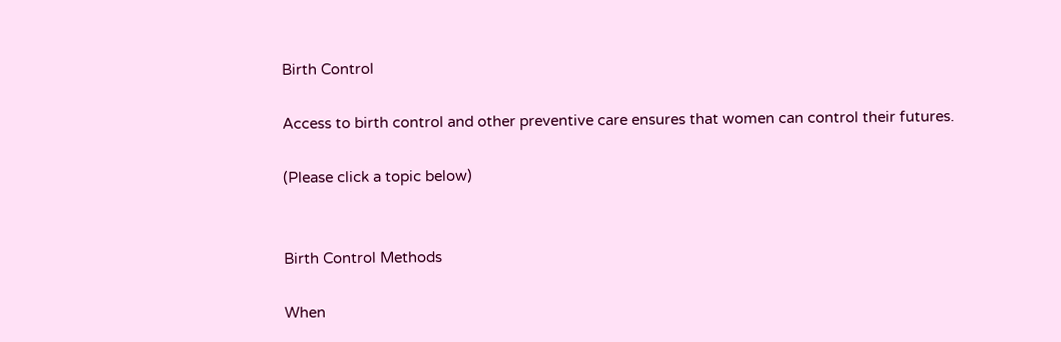Birth Control

Access to birth control and other preventive care ensures that women can control their futures.

(Please click a topic below)


Birth Control Methods

When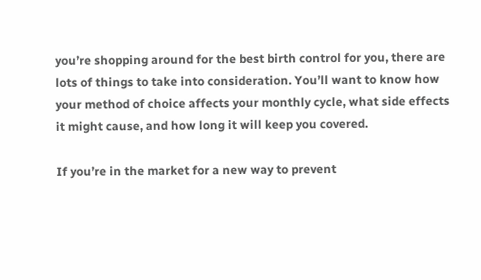you’re shopping around for the best birth control for you, there are lots of things to take into consideration. You’ll want to know how your method of choice affects your monthly cycle, what side effects it might cause, and how long it will keep you covered.

If you’re in the market for a new way to prevent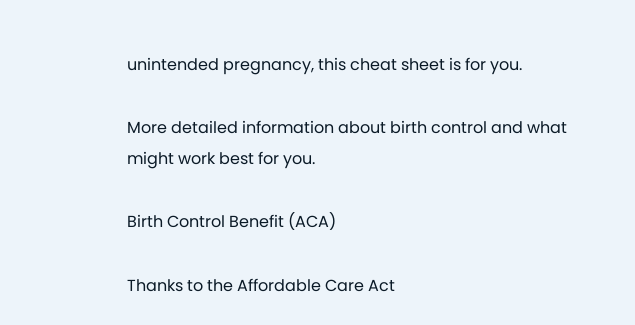unintended pregnancy, this cheat sheet is for you.

More detailed information about birth control and what might work best for you.

Birth Control Benefit (ACA)

Thanks to the Affordable Care Act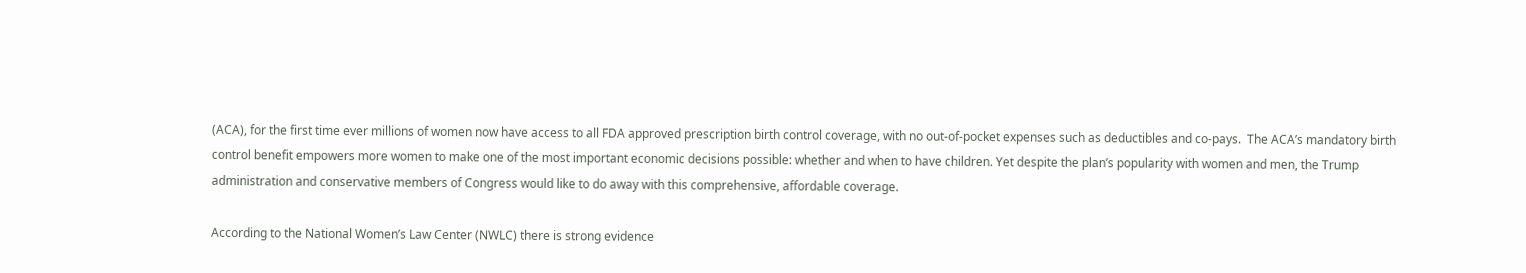(ACA), for the first time ever millions of women now have access to all FDA approved prescription birth control coverage, with no out-of-pocket expenses such as deductibles and co-pays.  The ACA’s mandatory birth control benefit empowers more women to make one of the most important economic decisions possible: whether and when to have children. Yet despite the plan’s popularity with women and men, the Trump administration and conservative members of Congress would like to do away with this comprehensive, affordable coverage.

According to the National Women’s Law Center (NWLC) there is strong evidence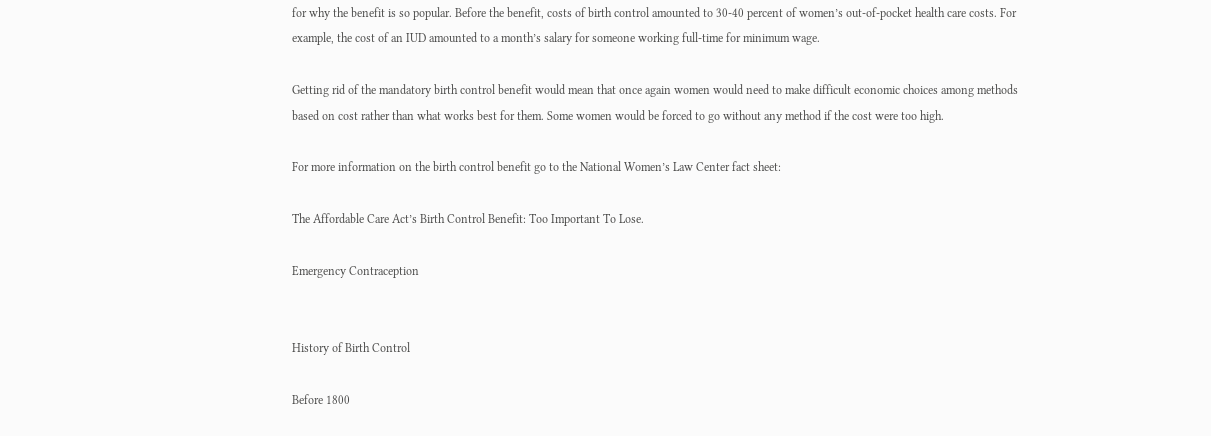for why the benefit is so popular. Before the benefit, costs of birth control amounted to 30-40 percent of women’s out-of-pocket health care costs. For example, the cost of an IUD amounted to a month’s salary for someone working full-time for minimum wage.

Getting rid of the mandatory birth control benefit would mean that once again women would need to make difficult economic choices among methods based on cost rather than what works best for them. Some women would be forced to go without any method if the cost were too high.

For more information on the birth control benefit go to the National Women’s Law Center fact sheet:

The Affordable Care Act’s Birth Control Benefit: Too Important To Lose.

Emergency Contraception


History of Birth Control

Before 1800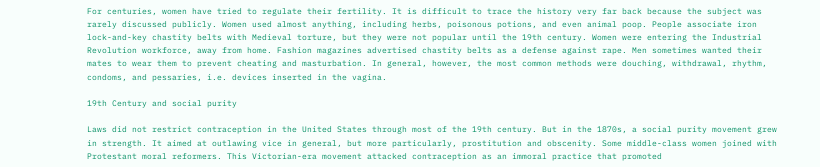For centuries, women have tried to regulate their fertility. It is difficult to trace the history very far back because the subject was rarely discussed publicly. Women used almost anything, including herbs, poisonous potions, and even animal poop. People associate iron lock-and-key chastity belts with Medieval torture, but they were not popular until the 19th century. Women were entering the Industrial Revolution workforce, away from home. Fashion magazines advertised chastity belts as a defense against rape. Men sometimes wanted their mates to wear them to prevent cheating and masturbation. In general, however, the most common methods were douching, withdrawal, rhythm, condoms, and pessaries, i.e. devices inserted in the vagina.

19th Century and social purity

Laws did not restrict contraception in the United States through most of the 19th century. But in the 1870s, a social purity movement grew in strength. It aimed at outlawing vice in general, but more particularly, prostitution and obscenity. Some middle-class women joined with Protestant moral reformers. This Victorian-era movement attacked contraception as an immoral practice that promoted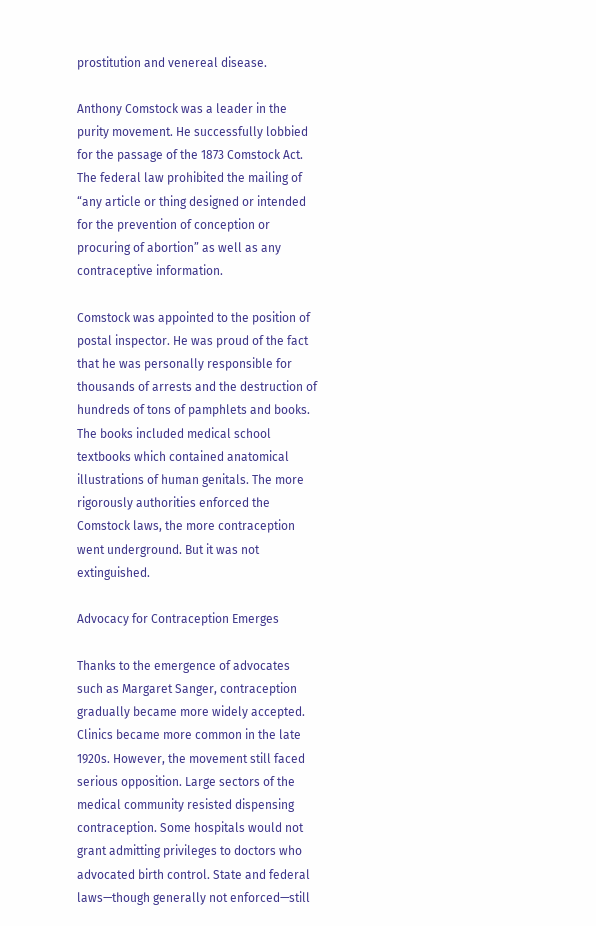prostitution and venereal disease.

Anthony Comstock was a leader in the purity movement. He successfully lobbied for the passage of the 1873 Comstock Act. The federal law prohibited the mailing of “any article or thing designed or intended for the prevention of conception or procuring of abortion” as well as any contraceptive information.

Comstock was appointed to the position of postal inspector. He was proud of the fact that he was personally responsible for thousands of arrests and the destruction of hundreds of tons of pamphlets and books. The books included medical school textbooks which contained anatomical illustrations of human genitals. The more rigorously authorities enforced the Comstock laws, the more contraception went underground. But it was not extinguished.

Advocacy for Contraception Emerges

Thanks to the emergence of advocates such as Margaret Sanger, contraception gradually became more widely accepted. Clinics became more common in the late 1920s. However, the movement still faced serious opposition. Large sectors of the medical community resisted dispensing contraception. Some hospitals would not grant admitting privileges to doctors who advocated birth control. State and federal laws—though generally not enforced—still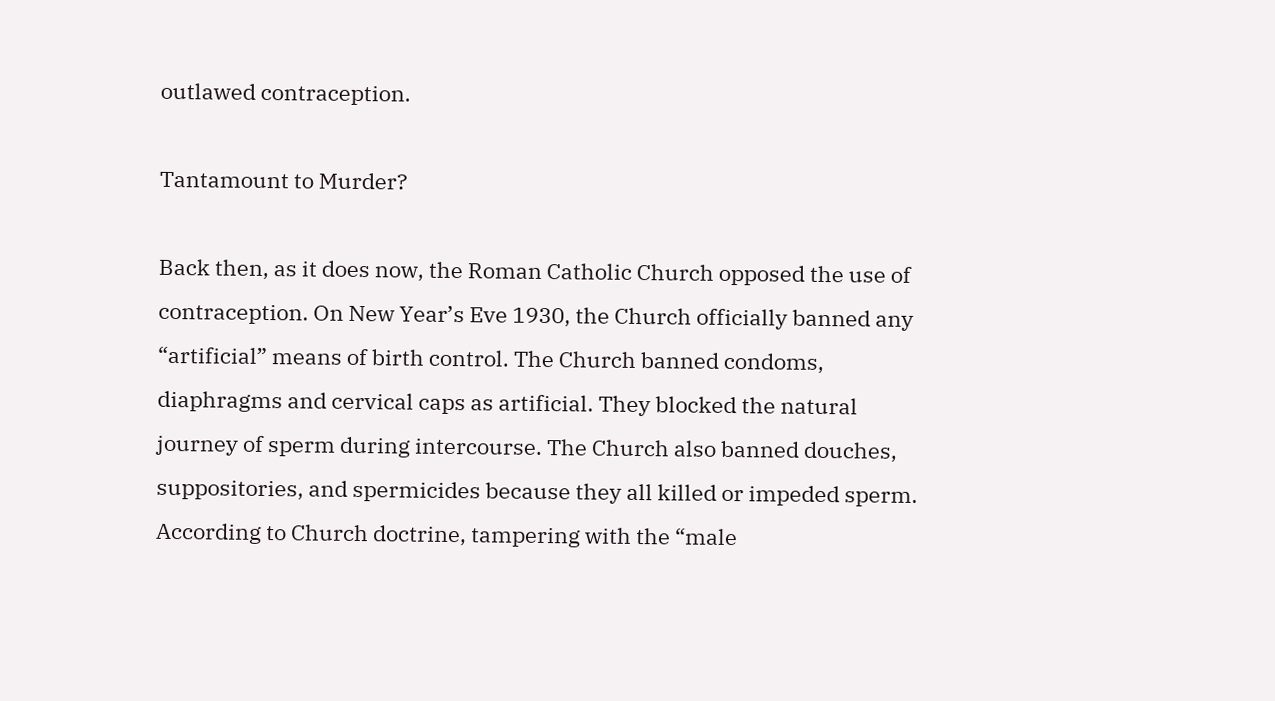outlawed contraception.

Tantamount to Murder?

Back then, as it does now, the Roman Catholic Church opposed the use of contraception. On New Year’s Eve 1930, the Church officially banned any “artificial” means of birth control. The Church banned condoms, diaphragms and cervical caps as artificial. They blocked the natural journey of sperm during intercourse. The Church also banned douches, suppositories, and spermicides because they all killed or impeded sperm. According to Church doctrine, tampering with the “male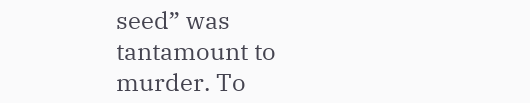seed” was tantamount to murder. To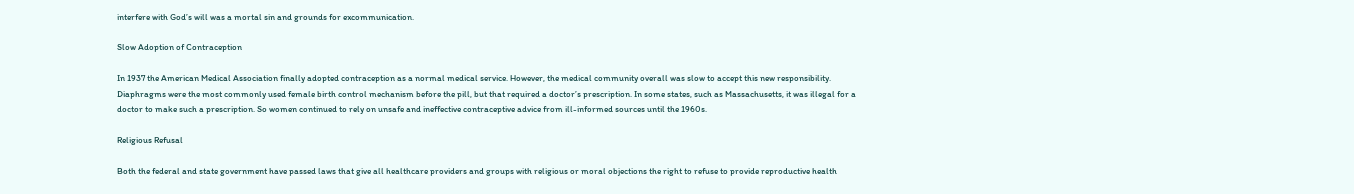interfere with God’s will was a mortal sin and grounds for excommunication.

Slow Adoption of Contraception

In 1937 the American Medical Association finally adopted contraception as a normal medical service. However, the medical community overall was slow to accept this new responsibility. Diaphragms were the most commonly used female birth control mechanism before the pill, but that required a doctor’s prescription. In some states, such as Massachusetts, it was illegal for a doctor to make such a prescription. So women continued to rely on unsafe and ineffective contraceptive advice from ill-informed sources until the 1960s.

Religious Refusal

Both the federal and state government have passed laws that give all healthcare providers and groups with religious or moral objections the right to refuse to provide reproductive health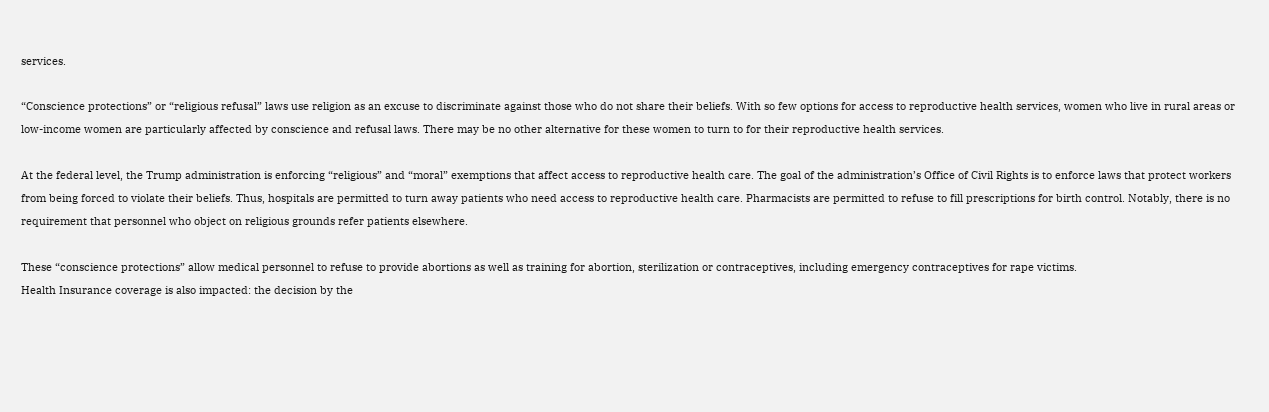services.

“Conscience protections” or “religious refusal” laws use religion as an excuse to discriminate against those who do not share their beliefs. With so few options for access to reproductive health services, women who live in rural areas or low-income women are particularly affected by conscience and refusal laws. There may be no other alternative for these women to turn to for their reproductive health services.

At the federal level, the Trump administration is enforcing “religious” and “moral” exemptions that affect access to reproductive health care. The goal of the administration’s Office of Civil Rights is to enforce laws that protect workers from being forced to violate their beliefs. Thus, hospitals are permitted to turn away patients who need access to reproductive health care. Pharmacists are permitted to refuse to fill prescriptions for birth control. Notably, there is no requirement that personnel who object on religious grounds refer patients elsewhere.

These “conscience protections” allow medical personnel to refuse to provide abortions as well as training for abortion, sterilization or contraceptives, including emergency contraceptives for rape victims.
Health Insurance coverage is also impacted: the decision by the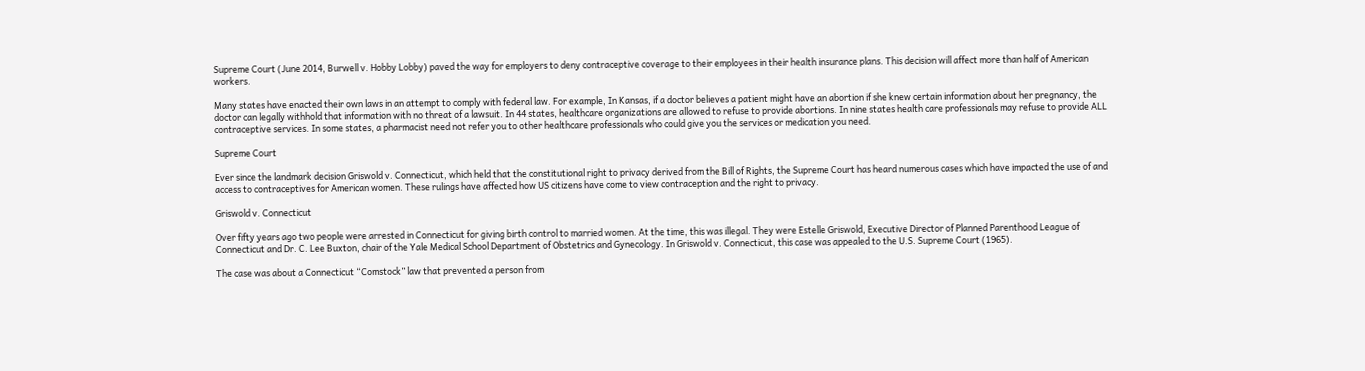Supreme Court (June 2014, Burwell v. Hobby Lobby) paved the way for employers to deny contraceptive coverage to their employees in their health insurance plans. This decision will affect more than half of American workers.

Many states have enacted their own laws in an attempt to comply with federal law. For example, In Kansas, if a doctor believes a patient might have an abortion if she knew certain information about her pregnancy, the doctor can legally withhold that information with no threat of a lawsuit. In 44 states, healthcare organizations are allowed to refuse to provide abortions. In nine states health care professionals may refuse to provide ALL contraceptive services. In some states, a pharmacist need not refer you to other healthcare professionals who could give you the services or medication you need.

Supreme Court

Ever since the landmark decision Griswold v. Connecticut, which held that the constitutional right to privacy derived from the Bill of Rights, the Supreme Court has heard numerous cases which have impacted the use of and access to contraceptives for American women. These rulings have affected how US citizens have come to view contraception and the right to privacy.

Griswold v. Connecticut

Over fifty years ago two people were arrested in Connecticut for giving birth control to married women. At the time, this was illegal. They were Estelle Griswold, Executive Director of Planned Parenthood League of Connecticut and Dr. C. Lee Buxton, chair of the Yale Medical School Department of Obstetrics and Gynecology. In Griswold v. Connecticut, this case was appealed to the U.S. Supreme Court (1965).

The case was about a Connecticut “Comstock” law that prevented a person from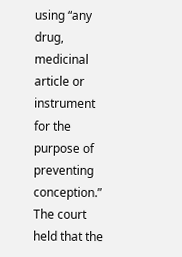using “any drug, medicinal article or instrument for the purpose of preventing conception.” The court held that the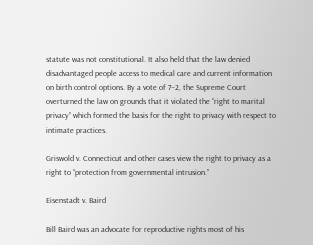statute was not constitutional. It also held that the law denied disadvantaged people access to medical care and current information on birth control options. By a vote of 7–2, the Supreme Court overturned the law on grounds that it violated the “right to marital privacy” which formed the basis for the right to privacy with respect to intimate practices.

Griswold v. Connecticut and other cases view the right to privacy as a right to “protection from governmental intrusion.”

Eisenstadt v. Baird

Bill Baird was an advocate for reproductive rights most of his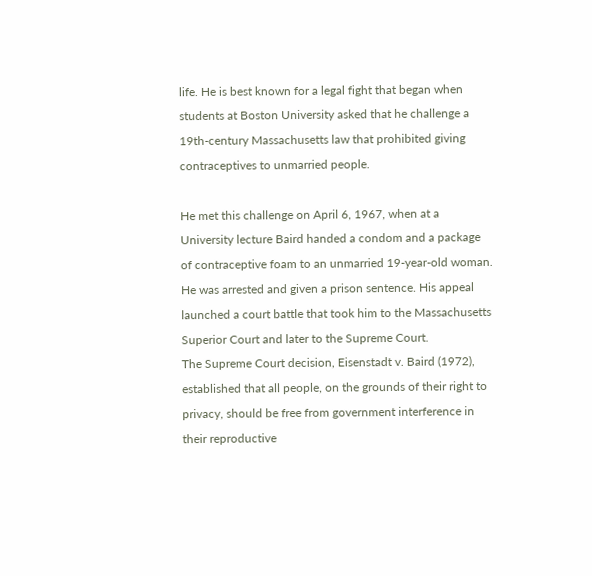life. He is best known for a legal fight that began when students at Boston University asked that he challenge a 19th-century Massachusetts law that prohibited giving contraceptives to unmarried people.

He met this challenge on April 6, 1967, when at a University lecture Baird handed a condom and a package of contraceptive foam to an unmarried 19-year-old woman. He was arrested and given a prison sentence. His appeal launched a court battle that took him to the Massachusetts Superior Court and later to the Supreme Court.
The Supreme Court decision, Eisenstadt v. Baird (1972), established that all people, on the grounds of their right to privacy, should be free from government interference in their reproductive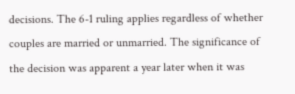decisions. The 6-1 ruling applies regardless of whether couples are married or unmarried. The significance of the decision was apparent a year later when it was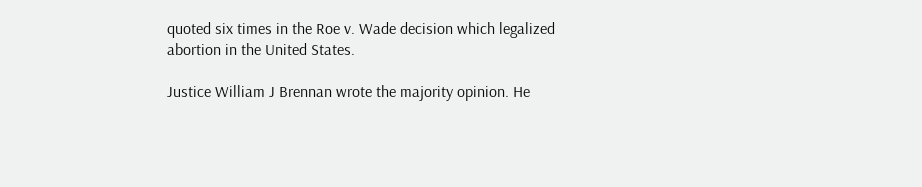quoted six times in the Roe v. Wade decision which legalized abortion in the United States.

Justice William J Brennan wrote the majority opinion. He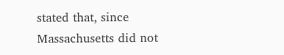stated that, since Massachusetts did not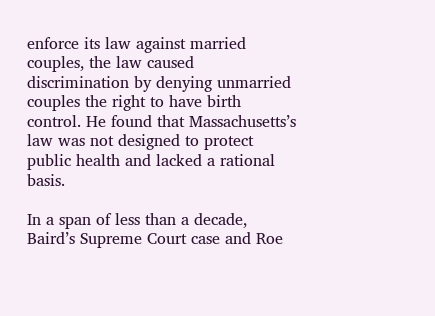enforce its law against married couples, the law caused discrimination by denying unmarried couples the right to have birth control. He found that Massachusetts’s law was not designed to protect public health and lacked a rational basis.

In a span of less than a decade, Baird’s Supreme Court case and Roe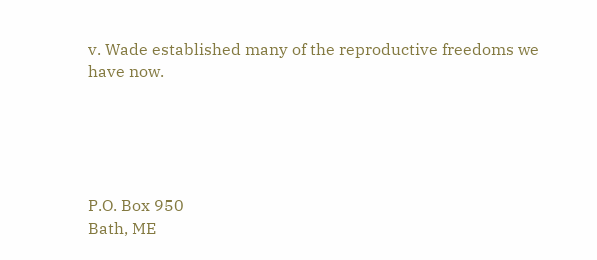v. Wade established many of the reproductive freedoms we have now.





P.O. Box 950
Bath, ME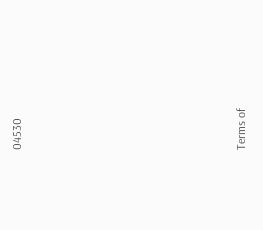04530










Terms of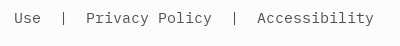Use  |  Privacy Policy  |  Accessibility